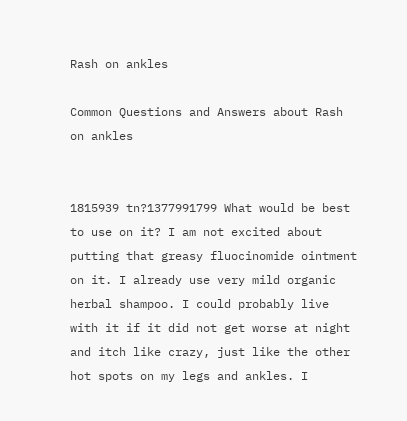Rash on ankles

Common Questions and Answers about Rash on ankles


1815939 tn?1377991799 What would be best to use on it? I am not excited about putting that greasy fluocinomide ointment on it. I already use very mild organic herbal shampoo. I could probably live with it if it did not get worse at night and itch like crazy, just like the other hot spots on my legs and ankles. I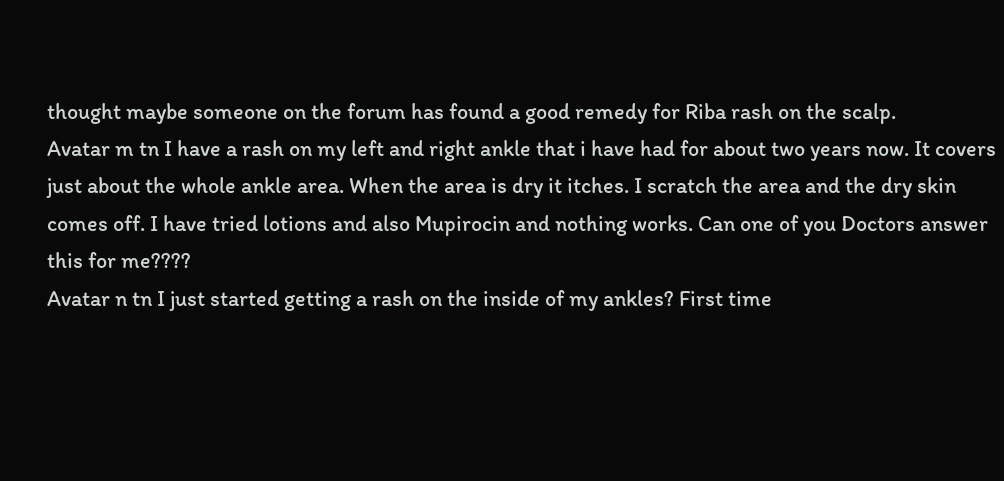thought maybe someone on the forum has found a good remedy for Riba rash on the scalp.
Avatar m tn I have a rash on my left and right ankle that i have had for about two years now. It covers just about the whole ankle area. When the area is dry it itches. I scratch the area and the dry skin comes off. I have tried lotions and also Mupirocin and nothing works. Can one of you Doctors answer this for me????
Avatar n tn I just started getting a rash on the inside of my ankles? First time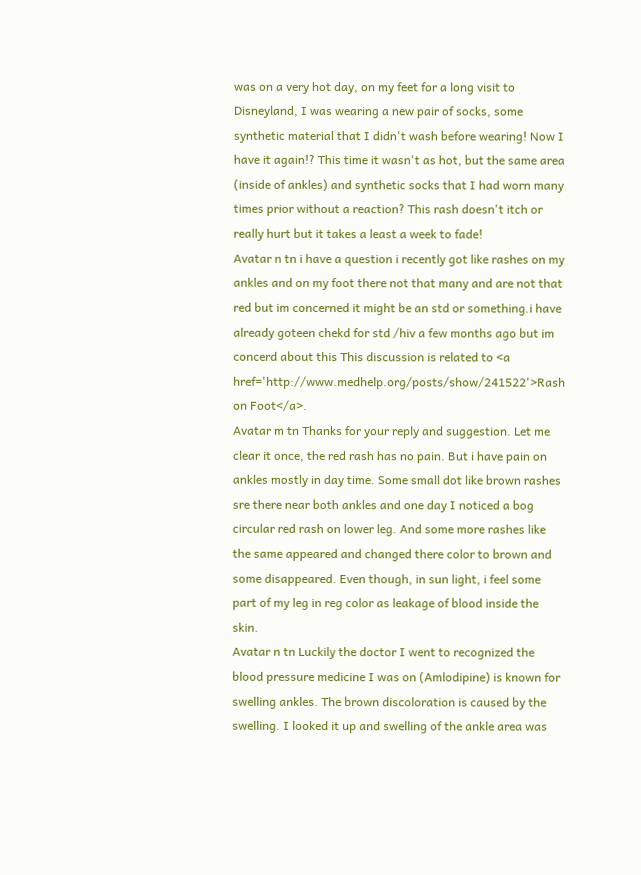was on a very hot day, on my feet for a long visit to Disneyland, I was wearing a new pair of socks, some synthetic material that I didn't wash before wearing! Now I have it again!? This time it wasn't as hot, but the same area (inside of ankles) and synthetic socks that I had worn many times prior without a reaction? This rash doesn't itch or really hurt but it takes a least a week to fade!
Avatar n tn i have a question i recently got like rashes on my ankles and on my foot there not that many and are not that red but im concerned it might be an std or something.i have already goteen chekd for std /hiv a few months ago but im concerd about this This discussion is related to <a href='http://www.medhelp.org/posts/show/241522'>Rash on Foot</a>.
Avatar m tn Thanks for your reply and suggestion. Let me clear it once, the red rash has no pain. But i have pain on ankles mostly in day time. Some small dot like brown rashes sre there near both ankles and one day I noticed a bog circular red rash on lower leg. And some more rashes like the same appeared and changed there color to brown and some disappeared. Even though, in sun light, i feel some part of my leg in reg color as leakage of blood inside the skin.
Avatar n tn Luckily the doctor I went to recognized the blood pressure medicine I was on (Amlodipine) is known for swelling ankles. The brown discoloration is caused by the swelling. I looked it up and swelling of the ankle area was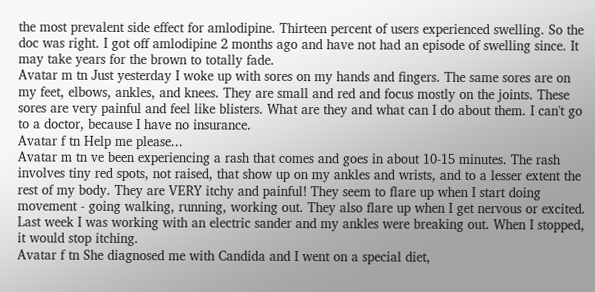the most prevalent side effect for amlodipine. Thirteen percent of users experienced swelling. So the doc was right. I got off amlodipine 2 months ago and have not had an episode of swelling since. It may take years for the brown to totally fade.
Avatar m tn Just yesterday I woke up with sores on my hands and fingers. The same sores are on my feet, elbows, ankles, and knees. They are small and red and focus mostly on the joints. These sores are very painful and feel like blisters. What are they and what can I do about them. I can't go to a doctor, because I have no insurance.
Avatar f tn Help me please...
Avatar m tn ve been experiencing a rash that comes and goes in about 10-15 minutes. The rash involves tiny red spots, not raised, that show up on my ankles and wrists, and to a lesser extent the rest of my body. They are VERY itchy and painful! They seem to flare up when I start doing movement - going walking, running, working out. They also flare up when I get nervous or excited. Last week I was working with an electric sander and my ankles were breaking out. When I stopped, it would stop itching.
Avatar f tn She diagnosed me with Candida and I went on a special diet,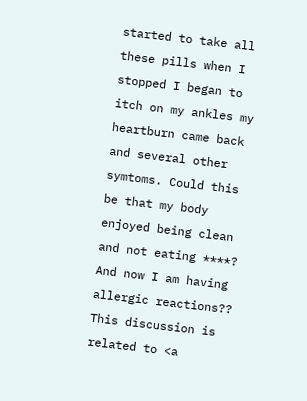started to take all these pills when I stopped I began to itch on my ankles my heartburn came back and several other symtoms. Could this be that my body enjoyed being clean and not eating ****? And now I am having allergic reactions?? This discussion is related to <a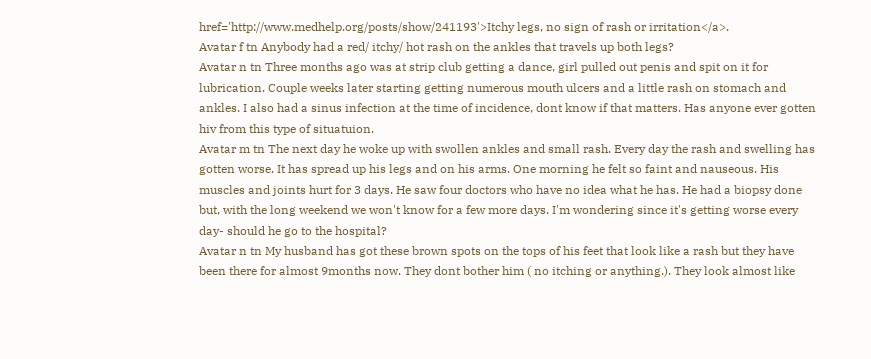href='http://www.medhelp.org/posts/show/241193'>Itchy legs, no sign of rash or irritation</a>.
Avatar f tn Anybody had a red/ itchy/ hot rash on the ankles that travels up both legs?
Avatar n tn Three months ago was at strip club getting a dance, girl pulled out penis and spit on it for lubrication. Couple weeks later starting getting numerous mouth ulcers and a little rash on stomach and ankles. I also had a sinus infection at the time of incidence, dont know if that matters. Has anyone ever gotten hiv from this type of situatuion.
Avatar m tn The next day he woke up with swollen ankles and small rash. Every day the rash and swelling has gotten worse. It has spread up his legs and on his arms. One morning he felt so faint and nauseous. His muscles and joints hurt for 3 days. He saw four doctors who have no idea what he has. He had a biopsy done but, with the long weekend we won't know for a few more days. I'm wondering since it's getting worse every day- should he go to the hospital?
Avatar n tn My husband has got these brown spots on the tops of his feet that look like a rash but they have been there for almost 9months now. They dont bother him ( no itching or anything.). They look almost like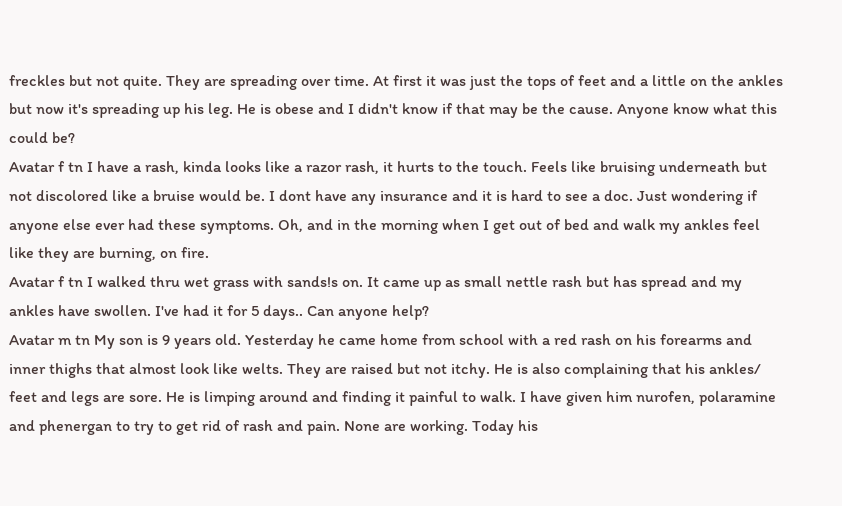freckles but not quite. They are spreading over time. At first it was just the tops of feet and a little on the ankles but now it's spreading up his leg. He is obese and I didn't know if that may be the cause. Anyone know what this could be?
Avatar f tn I have a rash, kinda looks like a razor rash, it hurts to the touch. Feels like bruising underneath but not discolored like a bruise would be. I dont have any insurance and it is hard to see a doc. Just wondering if anyone else ever had these symptoms. Oh, and in the morning when I get out of bed and walk my ankles feel like they are burning, on fire.
Avatar f tn I walked thru wet grass with sands!s on. It came up as small nettle rash but has spread and my ankles have swollen. I've had it for 5 days.. Can anyone help?
Avatar m tn My son is 9 years old. Yesterday he came home from school with a red rash on his forearms and inner thighs that almost look like welts. They are raised but not itchy. He is also complaining that his ankles/ feet and legs are sore. He is limping around and finding it painful to walk. I have given him nurofen, polaramine and phenergan to try to get rid of rash and pain. None are working. Today his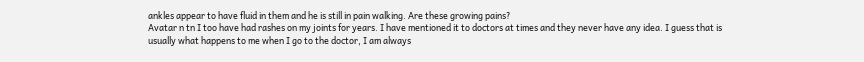ankles appear to have fluid in them and he is still in pain walking. Are these growing pains?
Avatar n tn I too have had rashes on my joints for years. I have mentioned it to doctors at times and they never have any idea. I guess that is usually what happens to me when I go to the doctor, I am always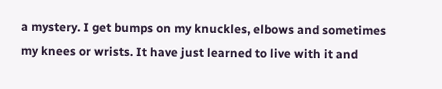a mystery. I get bumps on my knuckles, elbows and sometimes my knees or wrists. It have just learned to live with it and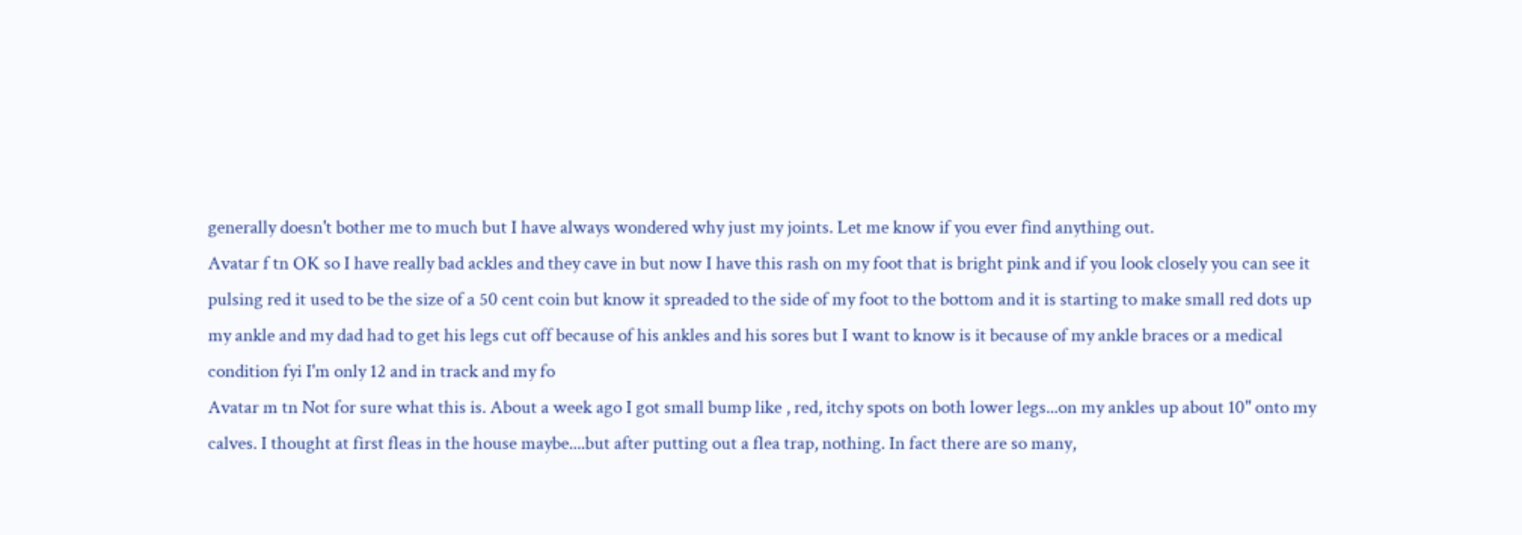generally doesn't bother me to much but I have always wondered why just my joints. Let me know if you ever find anything out.
Avatar f tn OK so I have really bad ackles and they cave in but now I have this rash on my foot that is bright pink and if you look closely you can see it pulsing red it used to be the size of a 50 cent coin but know it spreaded to the side of my foot to the bottom and it is starting to make small red dots up my ankle and my dad had to get his legs cut off because of his ankles and his sores but I want to know is it because of my ankle braces or a medical condition fyi I'm only 12 and in track and my fo
Avatar m tn Not for sure what this is. About a week ago I got small bump like , red, itchy spots on both lower legs...on my ankles up about 10" onto my calves. I thought at first fleas in the house maybe....but after putting out a flea trap, nothing. In fact there are so many,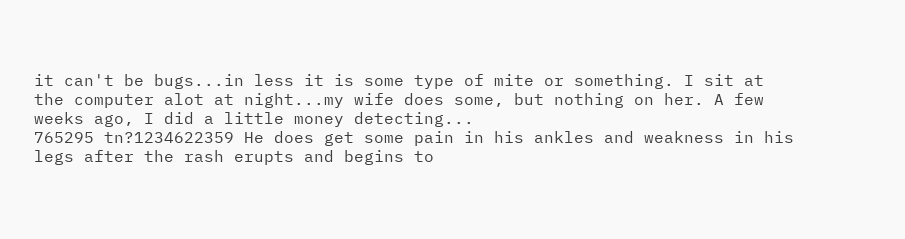it can't be bugs...in less it is some type of mite or something. I sit at the computer alot at night...my wife does some, but nothing on her. A few weeks ago, I did a little money detecting...
765295 tn?1234622359 He does get some pain in his ankles and weakness in his legs after the rash erupts and begins to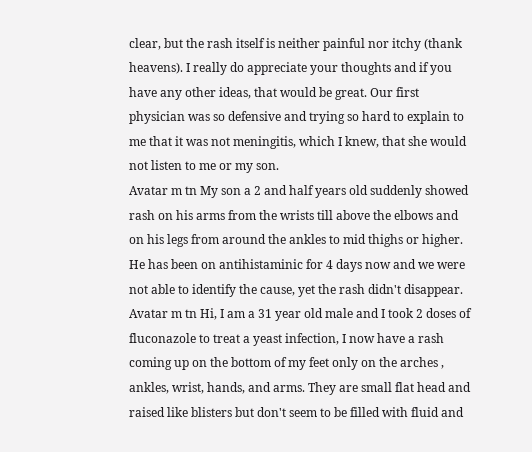clear, but the rash itself is neither painful nor itchy (thank heavens). I really do appreciate your thoughts and if you have any other ideas, that would be great. Our first physician was so defensive and trying so hard to explain to me that it was not meningitis, which I knew, that she would not listen to me or my son.
Avatar m tn My son a 2 and half years old suddenly showed rash on his arms from the wrists till above the elbows and on his legs from around the ankles to mid thighs or higher. He has been on antihistaminic for 4 days now and we were not able to identify the cause, yet the rash didn't disappear.
Avatar m tn Hi, I am a 31 year old male and I took 2 doses of fluconazole to treat a yeast infection, I now have a rash coming up on the bottom of my feet only on the arches , ankles, wrist, hands, and arms. They are small flat head and raised like blisters but don't seem to be filled with fluid and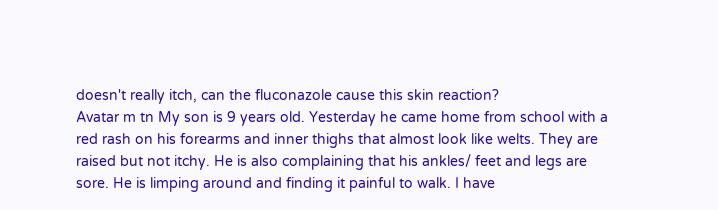doesn't really itch, can the fluconazole cause this skin reaction?
Avatar m tn My son is 9 years old. Yesterday he came home from school with a red rash on his forearms and inner thighs that almost look like welts. They are raised but not itchy. He is also complaining that his ankles/ feet and legs are sore. He is limping around and finding it painful to walk. I have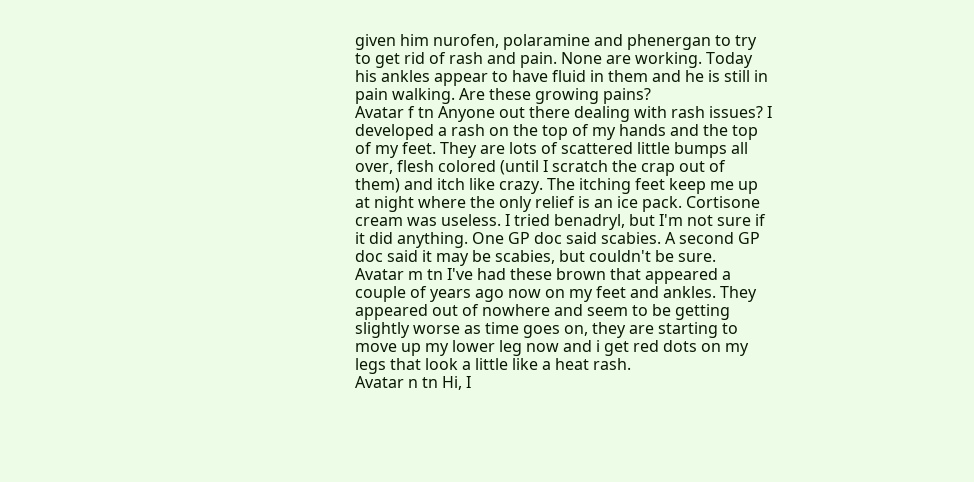given him nurofen, polaramine and phenergan to try to get rid of rash and pain. None are working. Today his ankles appear to have fluid in them and he is still in pain walking. Are these growing pains?
Avatar f tn Anyone out there dealing with rash issues? I developed a rash on the top of my hands and the top of my feet. They are lots of scattered little bumps all over, flesh colored (until I scratch the crap out of them) and itch like crazy. The itching feet keep me up at night where the only relief is an ice pack. Cortisone cream was useless. I tried benadryl, but I'm not sure if it did anything. One GP doc said scabies. A second GP doc said it may be scabies, but couldn't be sure.
Avatar m tn I've had these brown that appeared a couple of years ago now on my feet and ankles. They appeared out of nowhere and seem to be getting slightly worse as time goes on, they are starting to move up my lower leg now and i get red dots on my legs that look a little like a heat rash.
Avatar n tn Hi, I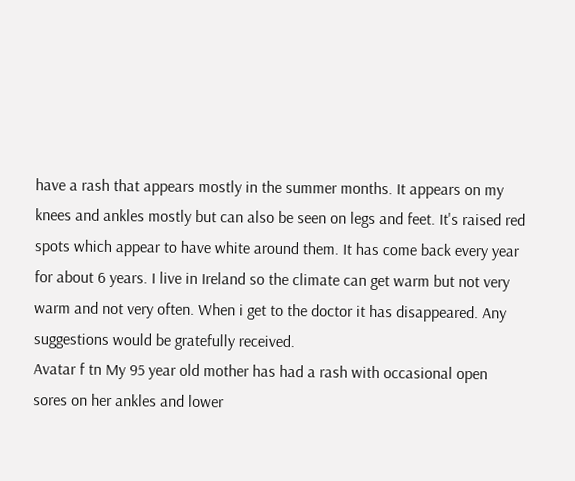have a rash that appears mostly in the summer months. It appears on my knees and ankles mostly but can also be seen on legs and feet. It's raised red spots which appear to have white around them. It has come back every year for about 6 years. I live in Ireland so the climate can get warm but not very warm and not very often. When i get to the doctor it has disappeared. Any suggestions would be gratefully received.
Avatar f tn My 95 year old mother has had a rash with occasional open sores on her ankles and lower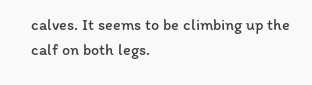calves. It seems to be climbing up the calf on both legs.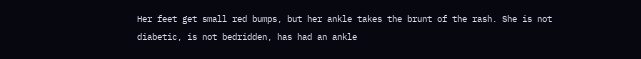Her feet get small red bumps, but her ankle takes the brunt of the rash. She is not diabetic, is not bedridden, has had an ankle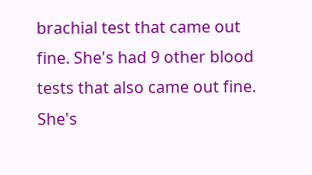brachial test that came out fine. She's had 9 other blood tests that also came out fine. She's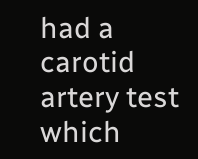had a carotid artery test which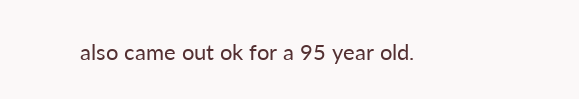also came out ok for a 95 year old.